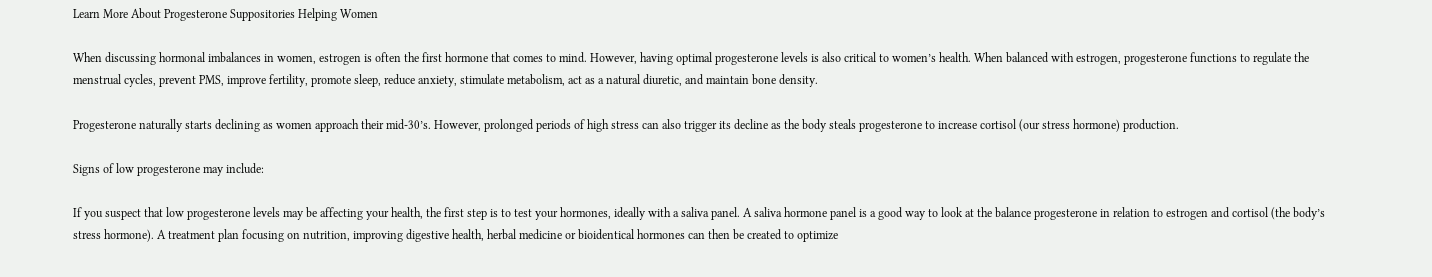Learn More About Progesterone Suppositories Helping Women

When discussing hormonal imbalances in women, estrogen is often the first hormone that comes to mind. However, having optimal progesterone levels is also critical to women’s health. When balanced with estrogen, progesterone functions to regulate the menstrual cycles, prevent PMS, improve fertility, promote sleep, reduce anxiety, stimulate metabolism, act as a natural diuretic, and maintain bone density.

Progesterone naturally starts declining as women approach their mid-30’s. However, prolonged periods of high stress can also trigger its decline as the body steals progesterone to increase cortisol (our stress hormone) production.

Signs of low progesterone may include:

If you suspect that low progesterone levels may be affecting your health, the first step is to test your hormones, ideally with a saliva panel. A saliva hormone panel is a good way to look at the balance progesterone in relation to estrogen and cortisol (the body’s stress hormone). A treatment plan focusing on nutrition, improving digestive health, herbal medicine or bioidentical hormones can then be created to optimize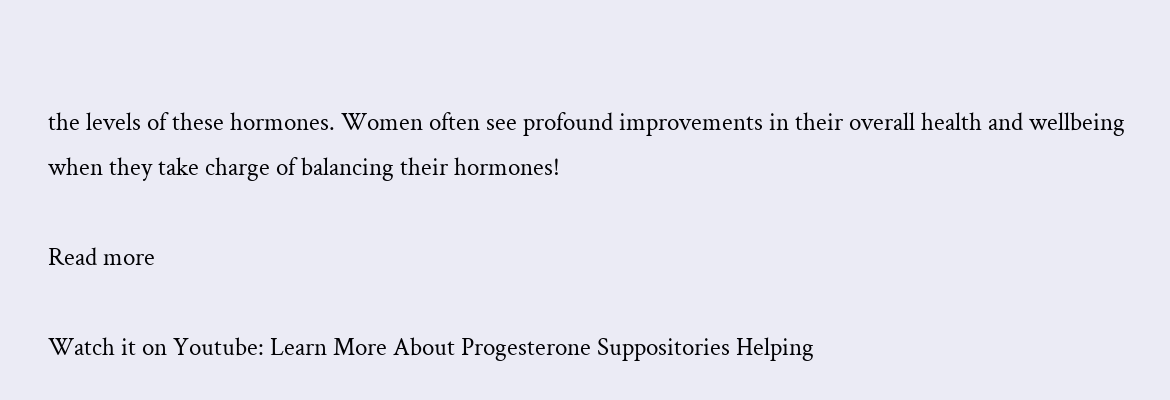the levels of these hormones. Women often see profound improvements in their overall health and wellbeing when they take charge of balancing their hormones!

Read more

Watch it on Youtube: Learn More About Progesterone Suppositories Helping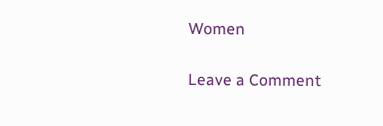Women

Leave a Comment